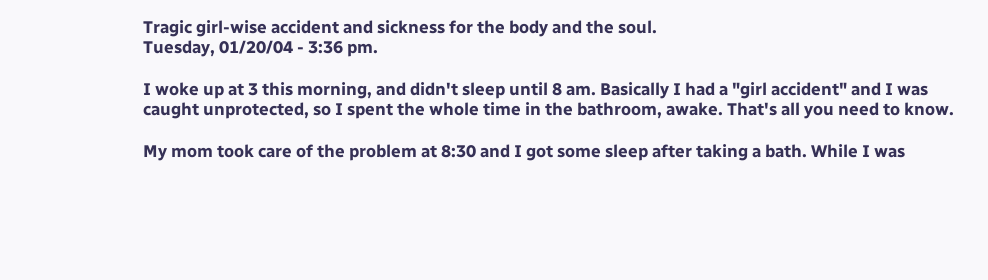Tragic girl-wise accident and sickness for the body and the soul.
Tuesday, 01/20/04 - 3:36 pm.

I woke up at 3 this morning, and didn't sleep until 8 am. Basically I had a "girl accident" and I was caught unprotected, so I spent the whole time in the bathroom, awake. That's all you need to know.

My mom took care of the problem at 8:30 and I got some sleep after taking a bath. While I was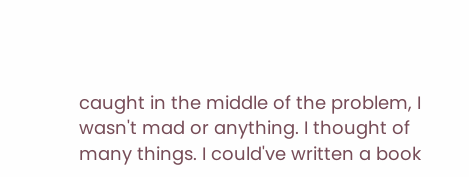caught in the middle of the problem, I wasn't mad or anything. I thought of many things. I could've written a book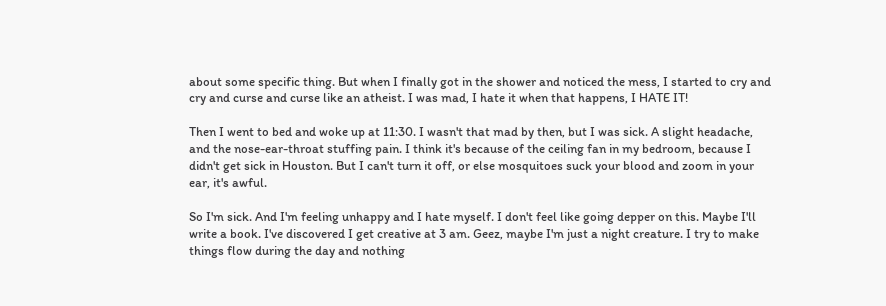about some specific thing. But when I finally got in the shower and noticed the mess, I started to cry and cry and curse and curse like an atheist. I was mad, I hate it when that happens, I HATE IT!

Then I went to bed and woke up at 11:30. I wasn't that mad by then, but I was sick. A slight headache, and the nose-ear-throat stuffing pain. I think it's because of the ceiling fan in my bedroom, because I didn't get sick in Houston. But I can't turn it off, or else mosquitoes suck your blood and zoom in your ear, it's awful.

So I'm sick. And I'm feeling unhappy and I hate myself. I don't feel like going depper on this. Maybe I'll write a book. I've discovered I get creative at 3 am. Geez, maybe I'm just a night creature. I try to make things flow during the day and nothing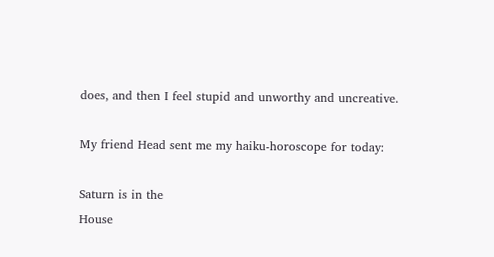does, and then I feel stupid and unworthy and uncreative.

My friend Head sent me my haiku-horoscope for today:

Saturn is in the
House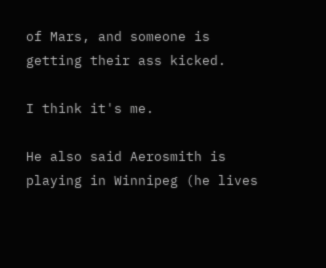of Mars, and someone is
getting their ass kicked.

I think it's me.

He also said Aerosmith is playing in Winnipeg (he lives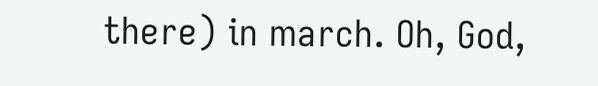there) in march. Oh, God,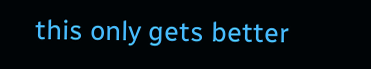this only gets better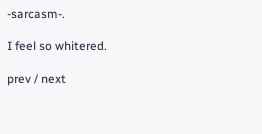-sarcasm-.

I feel so whitered.

prev / next